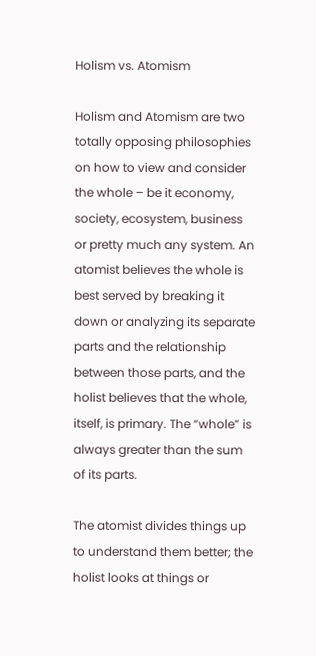Holism vs. Atomism

Holism and Atomism are two totally opposing philosophies on how to view and consider the whole – be it economy, society, ecosystem, business or pretty much any system. An atomist believes the whole is best served by breaking it down or analyzing its separate parts and the relationship between those parts, and the holist believes that the whole, itself, is primary. The “whole” is always greater than the sum of its parts.

The atomist divides things up to understand them better; the holist looks at things or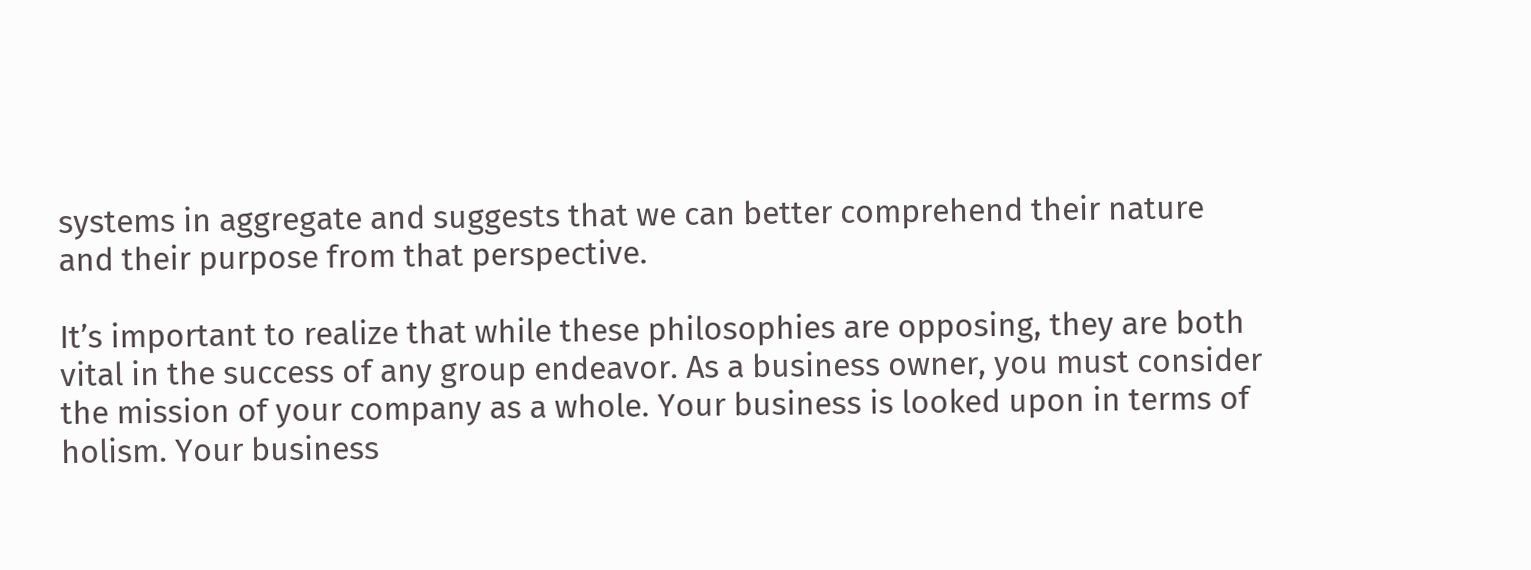systems in aggregate and suggests that we can better comprehend their nature and their purpose from that perspective.

It’s important to realize that while these philosophies are opposing, they are both vital in the success of any group endeavor. As a business owner, you must consider the mission of your company as a whole. Your business is looked upon in terms of holism. Your business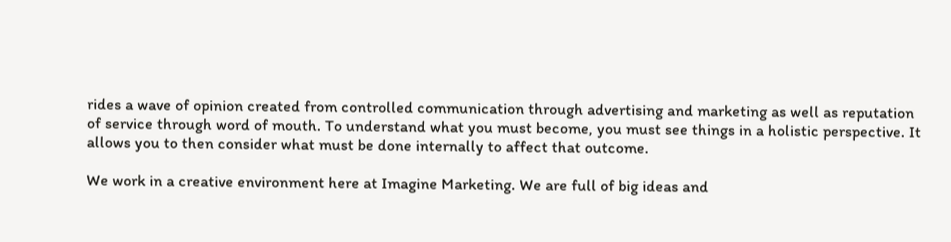rides a wave of opinion created from controlled communication through advertising and marketing as well as reputation of service through word of mouth. To understand what you must become, you must see things in a holistic perspective. It allows you to then consider what must be done internally to affect that outcome.

We work in a creative environment here at Imagine Marketing. We are full of big ideas and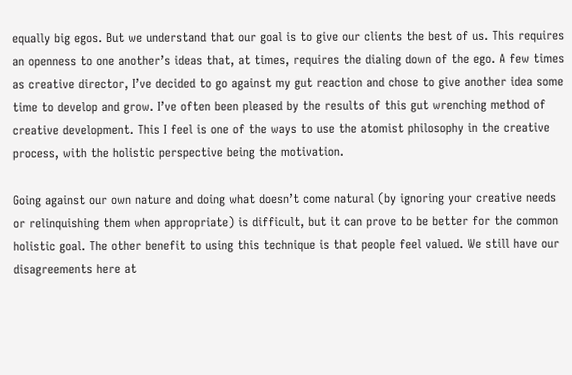equally big egos. But we understand that our goal is to give our clients the best of us. This requires an openness to one another’s ideas that, at times, requires the dialing down of the ego. A few times as creative director, I’ve decided to go against my gut reaction and chose to give another idea some time to develop and grow. I’ve often been pleased by the results of this gut wrenching method of creative development. This I feel is one of the ways to use the atomist philosophy in the creative process, with the holistic perspective being the motivation.

Going against our own nature and doing what doesn’t come natural (by ignoring your creative needs or relinquishing them when appropriate) is difficult, but it can prove to be better for the common holistic goal. The other benefit to using this technique is that people feel valued. We still have our disagreements here at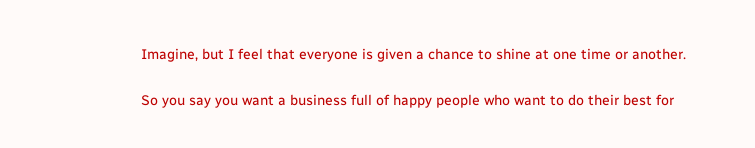Imagine, but I feel that everyone is given a chance to shine at one time or another.

So you say you want a business full of happy people who want to do their best for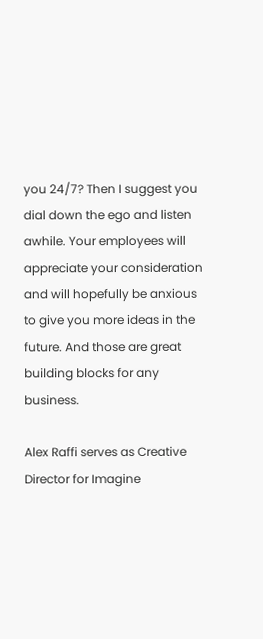you 24/7? Then I suggest you dial down the ego and listen awhile. Your employees will appreciate your consideration and will hopefully be anxious to give you more ideas in the future. And those are great building blocks for any business.

Alex Raffi serves as Creative Director for Imagine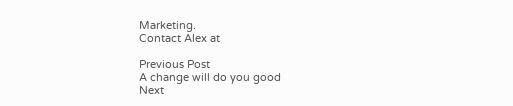Marketing.
Contact Alex at

Previous Post
A change will do you good
Next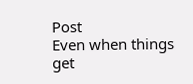Post
Even when things get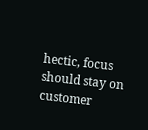hectic, focus should stay on customer